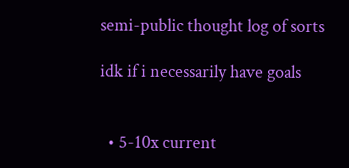semi-public thought log of sorts

idk if i necessarily have goals


  • 5-10x current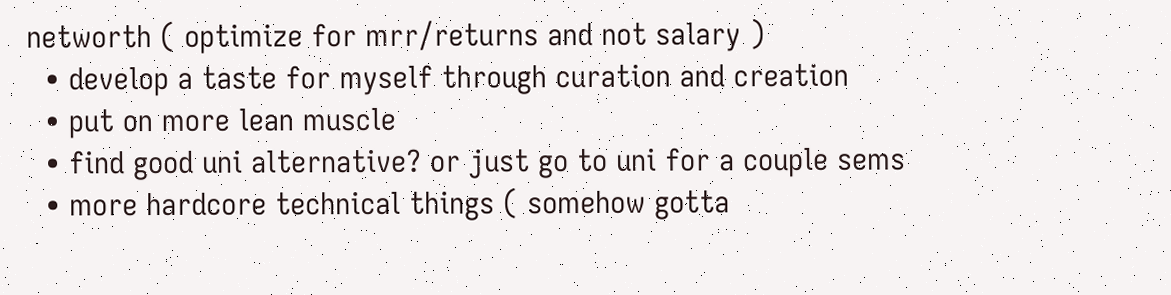networth ( optimize for mrr/returns and not salary )
  • develop a taste for myself through curation and creation
  • put on more lean muscle
  • find good uni alternative? or just go to uni for a couple sems
  • more hardcore technical things ( somehow gotta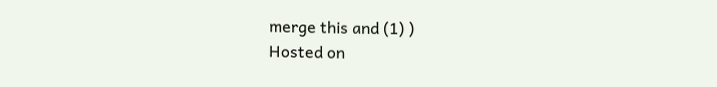merge this and (1) )
Hosted on